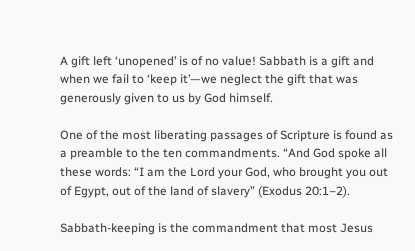A gift left ‘unopened’ is of no value! Sabbath is a gift and when we fail to ‘keep it’—we neglect the gift that was generously given to us by God himself.

One of the most liberating passages of Scripture is found as a preamble to the ten commandments. “And God spoke all these words: “I am the Lord your God, who brought you out of Egypt, out of the land of slavery” (Exodus 20:1–2).

Sabbath-keeping is the commandment that most Jesus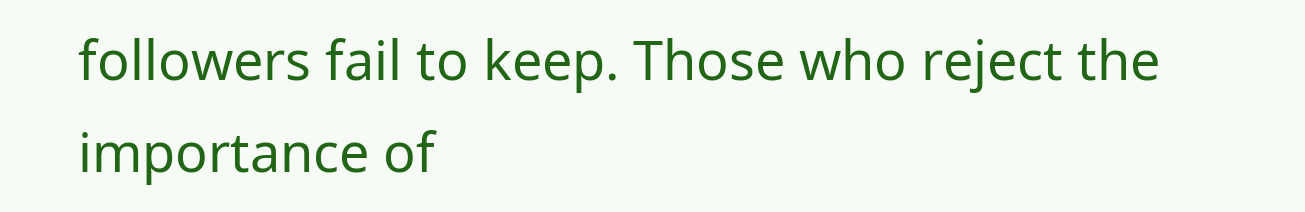followers fail to keep. Those who reject the importance of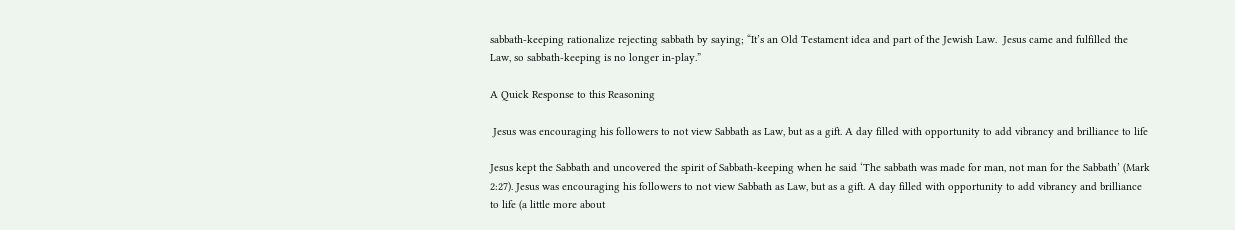sabbath-keeping rationalize rejecting sabbath by saying; “It’s an Old Testament idea and part of the Jewish Law.  Jesus came and fulfilled the Law, so sabbath-keeping is no longer in-play.”

A Quick Response to this Reasoning

 Jesus was encouraging his followers to not view Sabbath as Law, but as a gift. A day filled with opportunity to add vibrancy and brilliance to life

Jesus kept the Sabbath and uncovered the spirit of Sabbath-keeping when he said ‘The sabbath was made for man, not man for the Sabbath’ (Mark 2:27). Jesus was encouraging his followers to not view Sabbath as Law, but as a gift. A day filled with opportunity to add vibrancy and brilliance to life (a little more about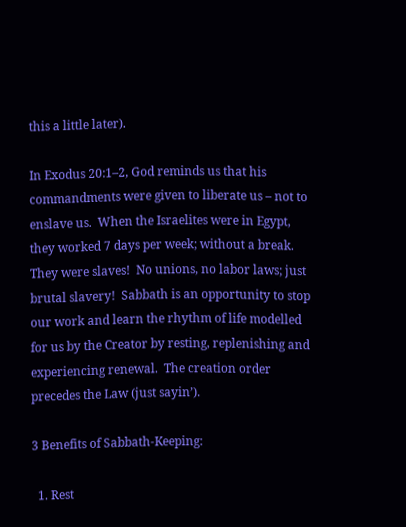this a little later).

In Exodus 20:1–2, God reminds us that his commandments were given to liberate us – not to enslave us.  When the Israelites were in Egypt, they worked 7 days per week; without a break. They were slaves!  No unions, no labor laws; just brutal slavery!  Sabbath is an opportunity to stop our work and learn the rhythm of life modelled for us by the Creator by resting, replenishing and experiencing renewal.  The creation order precedes the Law (just sayin’).

3 Benefits of Sabbath-Keeping:

  1. Rest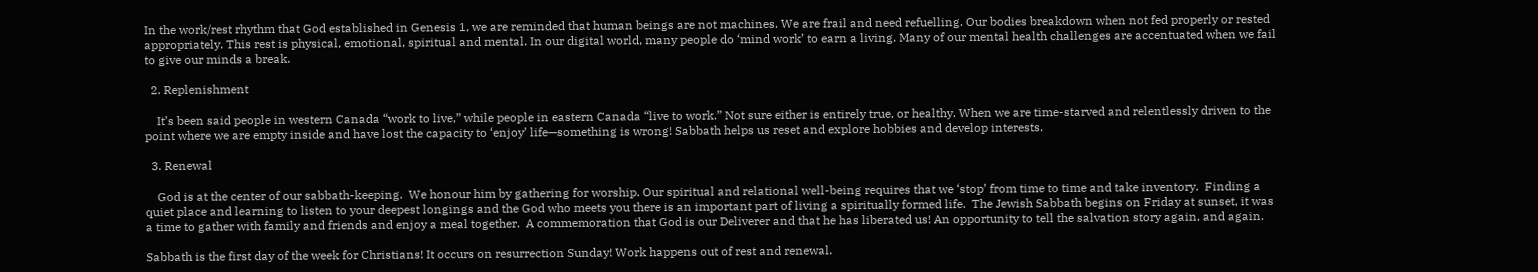In the work/rest rhythm that God established in Genesis 1, we are reminded that human beings are not machines. We are frail and need refuelling. Our bodies breakdown when not fed properly or rested appropriately. This rest is physical, emotional, spiritual and mental. In our digital world, many people do ‘mind work’ to earn a living. Many of our mental health challenges are accentuated when we fail to give our minds a break.

  2. Replenishment

    It’s been said people in western Canada “work to live,” while people in eastern Canada “live to work.” Not sure either is entirely true, or healthy. When we are time-starved and relentlessly driven to the point where we are empty inside and have lost the capacity to ‘enjoy’ life—something is wrong! Sabbath helps us reset and explore hobbies and develop interests.

  3. Renewal

    God is at the center of our sabbath-keeping.  We honour him by gathering for worship. Our spiritual and relational well-being requires that we ‘stop’ from time to time and take inventory.  Finding a quiet place and learning to listen to your deepest longings and the God who meets you there is an important part of living a spiritually formed life.  The Jewish Sabbath begins on Friday at sunset, it was a time to gather with family and friends and enjoy a meal together.  A commemoration that God is our Deliverer and that he has liberated us! An opportunity to tell the salvation story again, and again.

Sabbath is the first day of the week for Christians! It occurs on resurrection Sunday! Work happens out of rest and renewal.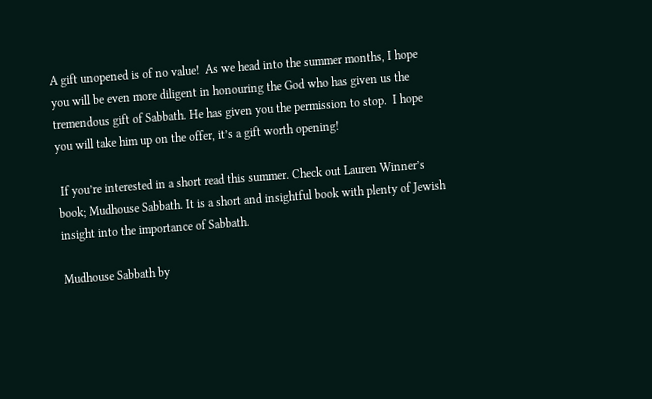A gift unopened is of no value!  As we head into the summer months, I hope you will be even more diligent in honouring the God who has given us the tremendous gift of Sabbath. He has given you the permission to stop.  I hope you will take him up on the offer, it’s a gift worth opening!

 If you’re interested in a short read this summer. Check out Lauren Winner’s book; Mudhouse Sabbath. It is a short and insightful book with plenty of Jewish insight into the importance of Sabbath.

Mudhouse Sabbath by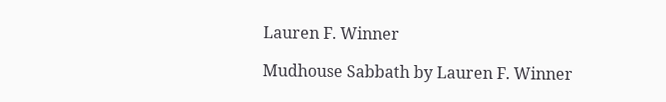Lauren F. Winner

Mudhouse Sabbath by Lauren F. Winner